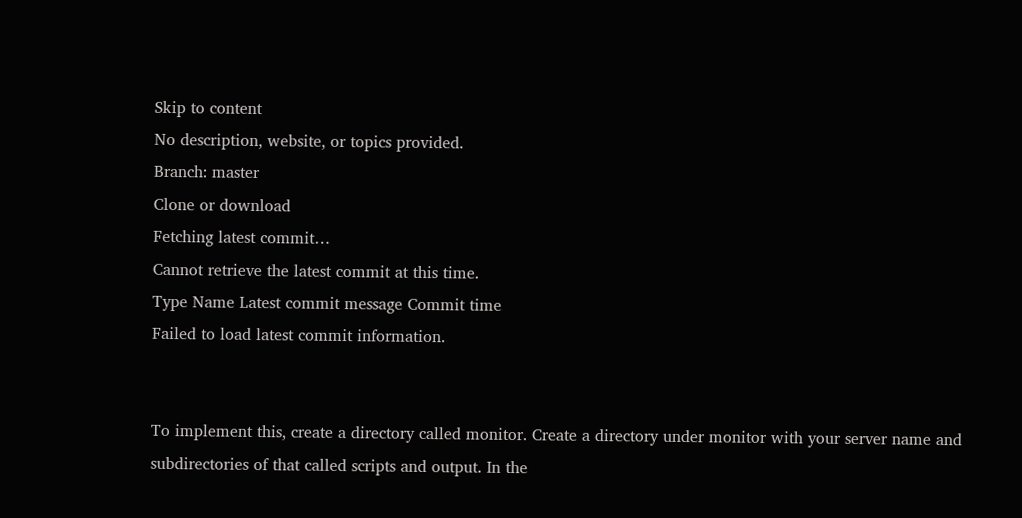Skip to content
No description, website, or topics provided.
Branch: master
Clone or download
Fetching latest commit…
Cannot retrieve the latest commit at this time.
Type Name Latest commit message Commit time
Failed to load latest commit information.


To implement this, create a directory called monitor. Create a directory under monitor with your server name and subdirectories of that called scripts and output. In the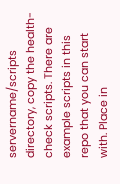servername/scripts directory, copy the health-check scripts. There are example scripts in this repo that you can start with. Place in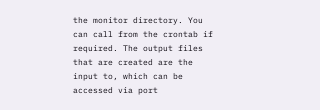the monitor directory. You can call from the crontab if required. The output files that are created are the input to, which can be accessed via port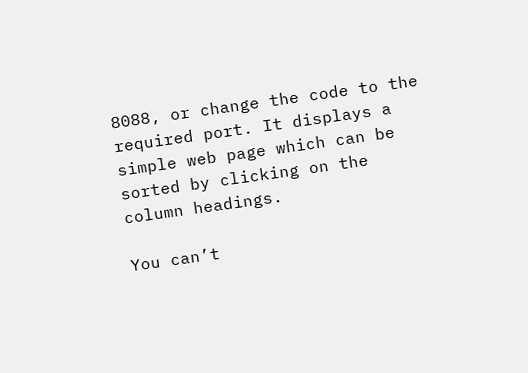8088, or change the code to the required port. It displays a simple web page which can be sorted by clicking on the column headings.

You can’t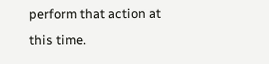perform that action at this time.